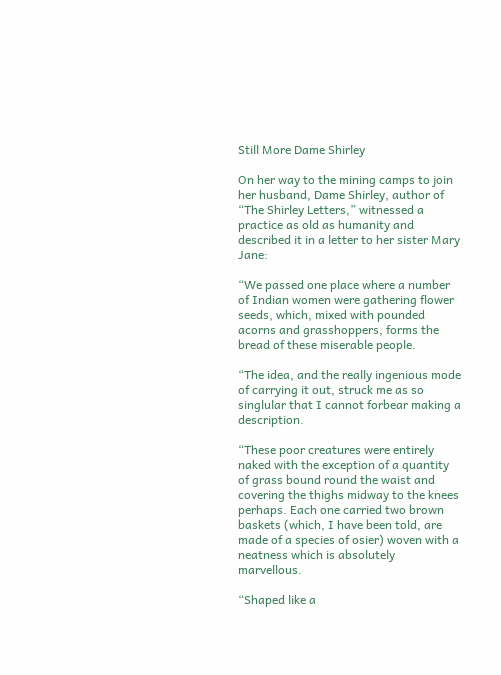Still More Dame Shirley

On her way to the mining camps to join her husband, Dame Shirley, author of “The Shirley Letters,” witnessed a practice as old as humanity and described it in a letter to her sister Mary Jane:

“We passed one place where a number of Indian women were gathering flower seeds, which, mixed with pounded acorns and grasshoppers, forms the bread of these miserable people.

“The idea, and the really ingenious mode of carrying it out, struck me as so singlular that I cannot forbear making a description.

“These poor creatures were entirely naked with the exception of a quantity of grass bound round the waist and covering the thighs midway to the knees perhaps. Each one carried two brown baskets (which, I have been told, are made of a species of osier) woven with a neatness which is absolutely marvellous.

“Shaped like a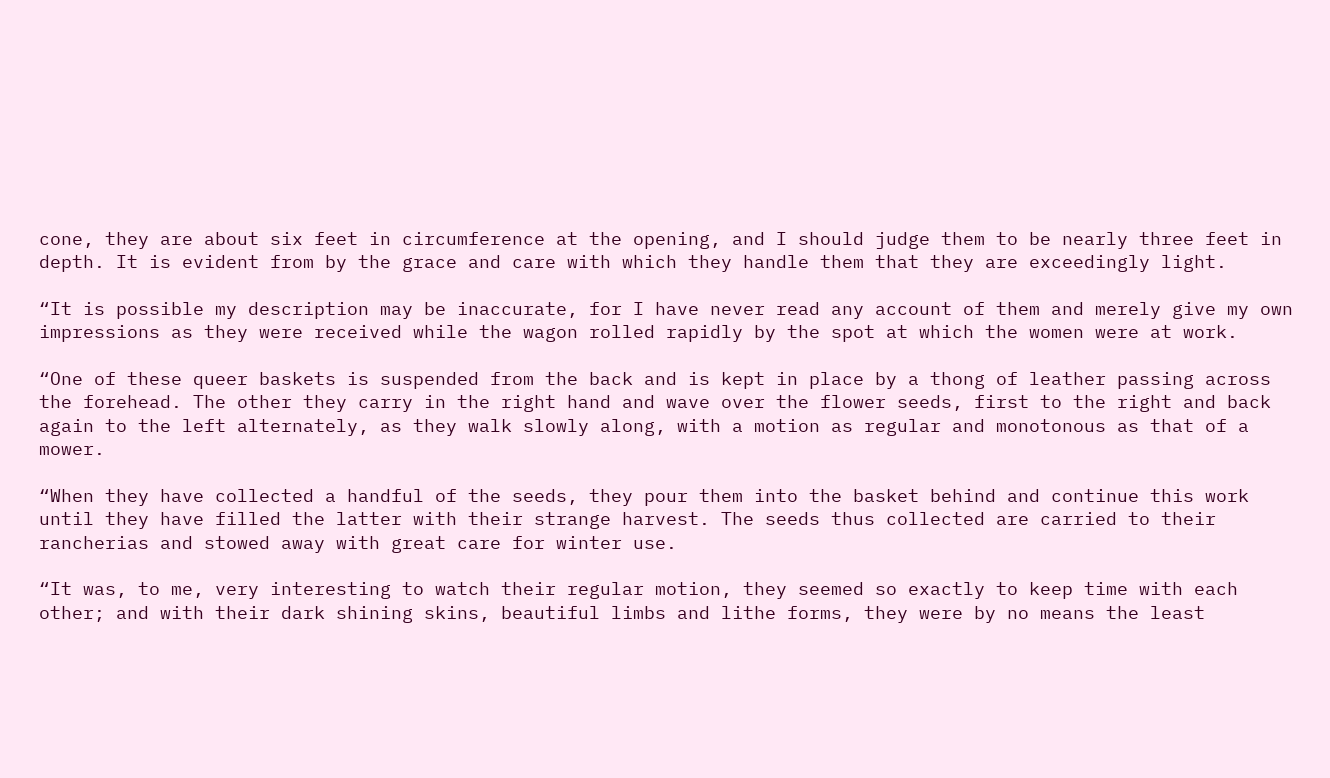cone, they are about six feet in circumference at the opening, and I should judge them to be nearly three feet in depth. It is evident from by the grace and care with which they handle them that they are exceedingly light.

“It is possible my description may be inaccurate, for I have never read any account of them and merely give my own impressions as they were received while the wagon rolled rapidly by the spot at which the women were at work.

“One of these queer baskets is suspended from the back and is kept in place by a thong of leather passing across the forehead. The other they carry in the right hand and wave over the flower seeds, first to the right and back again to the left alternately, as they walk slowly along, with a motion as regular and monotonous as that of a mower.

“When they have collected a handful of the seeds, they pour them into the basket behind and continue this work until they have filled the latter with their strange harvest. The seeds thus collected are carried to their rancherias and stowed away with great care for winter use.

“It was, to me, very interesting to watch their regular motion, they seemed so exactly to keep time with each other; and with their dark shining skins, beautiful limbs and lithe forms, they were by no means the least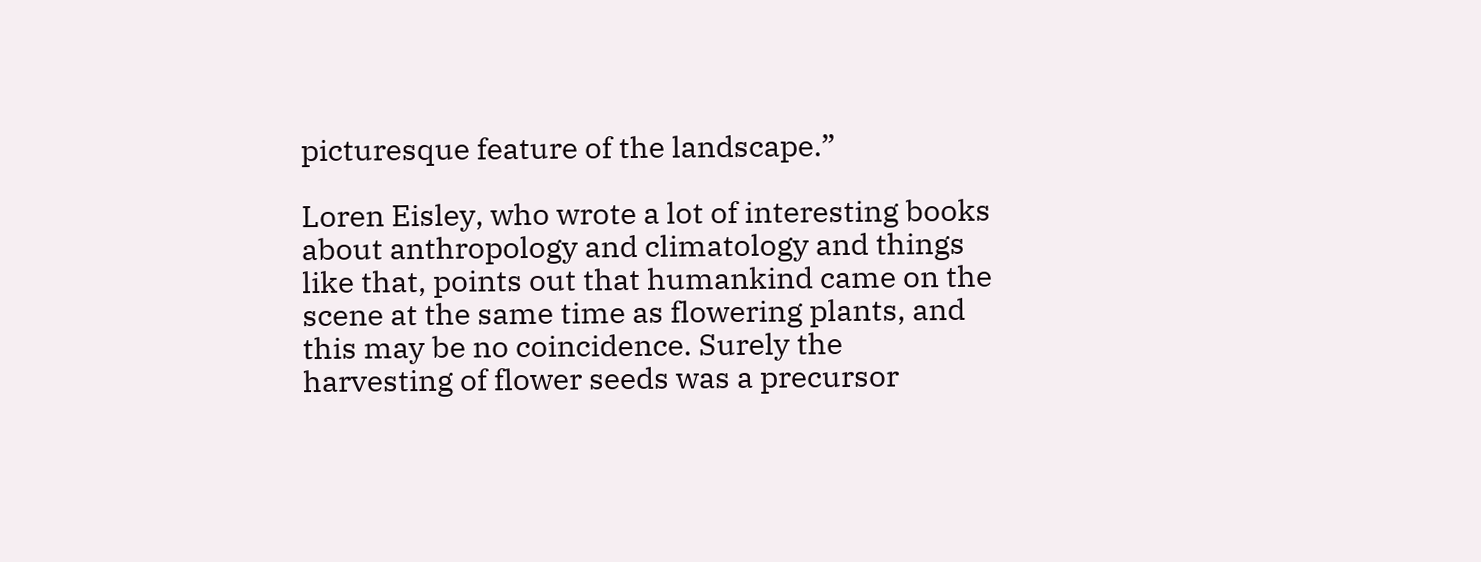picturesque feature of the landscape.”

Loren Eisley, who wrote a lot of interesting books about anthropology and climatology and things like that, points out that humankind came on the scene at the same time as flowering plants, and this may be no coincidence. Surely the harvesting of flower seeds was a precursor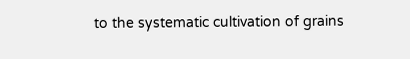to the systematic cultivation of grains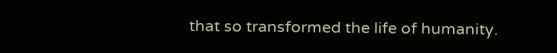that so transformed the life of humanity.